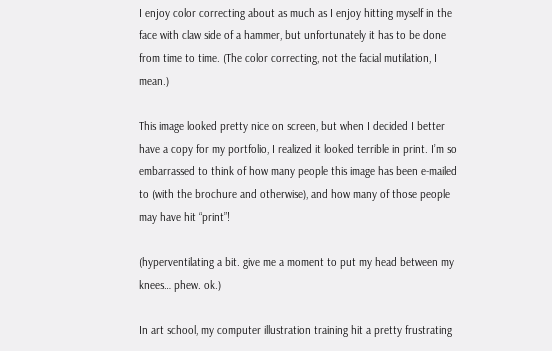I enjoy color correcting about as much as I enjoy hitting myself in the face with claw side of a hammer, but unfortunately it has to be done from time to time. (The color correcting, not the facial mutilation, I mean.)

This image looked pretty nice on screen, but when I decided I better have a copy for my portfolio, I realized it looked terrible in print. I’m so embarrassed to think of how many people this image has been e-mailed to (with the brochure and otherwise), and how many of those people may have hit “print”!

(hyperventilating a bit. give me a moment to put my head between my knees… phew. ok.)

In art school, my computer illustration training hit a pretty frustrating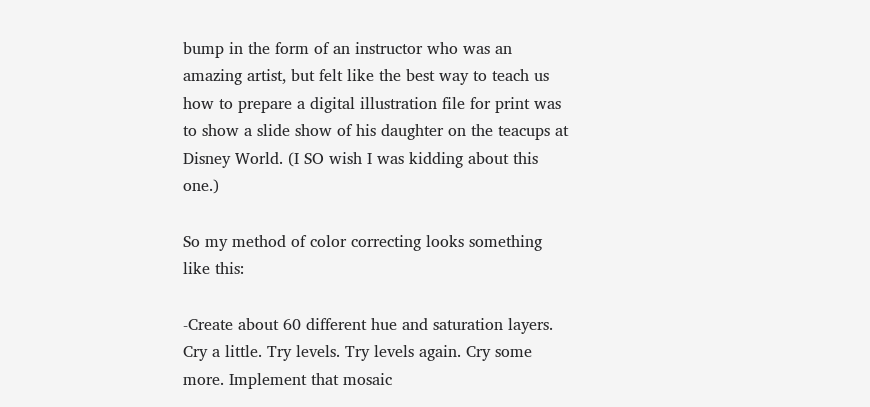bump in the form of an instructor who was an amazing artist, but felt like the best way to teach us how to prepare a digital illustration file for print was to show a slide show of his daughter on the teacups at Disney World. (I SO wish I was kidding about this one.)

So my method of color correcting looks something like this:

-Create about 60 different hue and saturation layers. Cry a little. Try levels. Try levels again. Cry some more. Implement that mosaic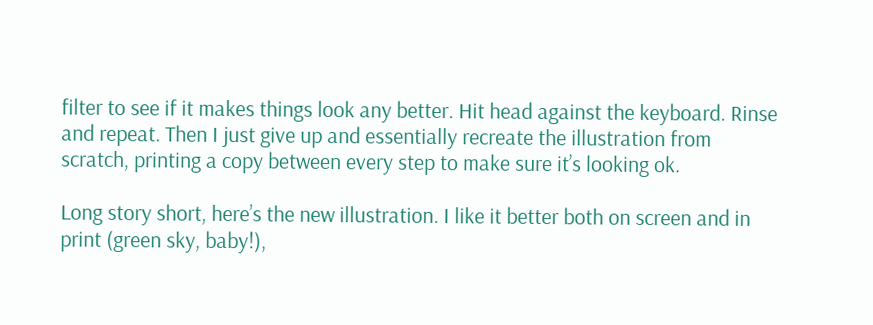filter to see if it makes things look any better. Hit head against the keyboard. Rinse and repeat. Then I just give up and essentially recreate the illustration from scratch, printing a copy between every step to make sure it’s looking ok.

Long story short, here’s the new illustration. I like it better both on screen and in print (green sky, baby!),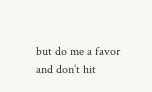but do me a favor and don’t hit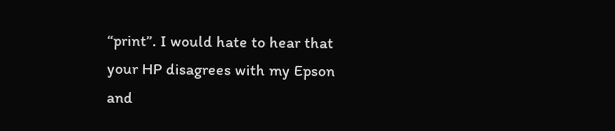“print”. I would hate to hear that your HP disagrees with my Epson and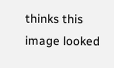thinks this image looked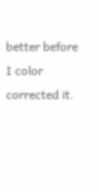better before I color corrected it.